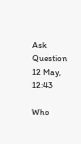Ask Question
12 May, 12:43

Who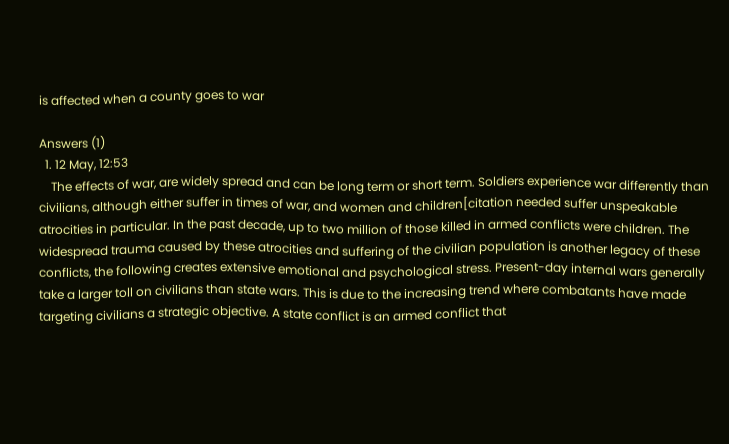is affected when a county goes to war

Answers (1)
  1. 12 May, 12:53
    The effects of war, are widely spread and can be long term or short term. Soldiers experience war differently than civilians, although either suffer in times of war, and women and children[citation needed suffer unspeakable atrocities in particular. In the past decade, up to two million of those killed in armed conflicts were children. The widespread trauma caused by these atrocities and suffering of the civilian population is another legacy of these conflicts, the following creates extensive emotional and psychological stress. Present-day internal wars generally take a larger toll on civilians than state wars. This is due to the increasing trend where combatants have made targeting civilians a strategic objective. A state conflict is an armed conflict that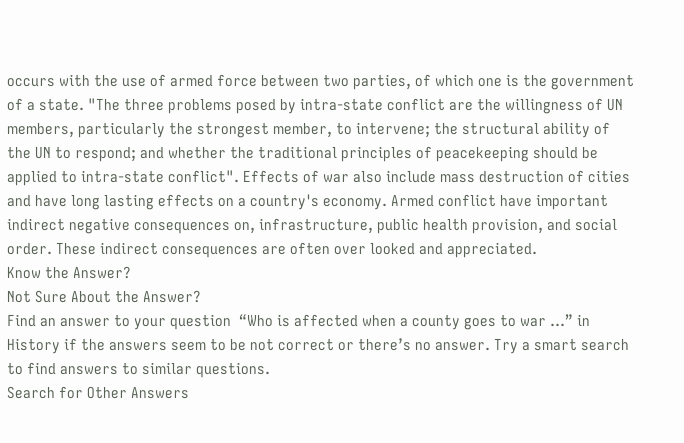occurs with the use of armed force between two parties, of which one is the government of a state. "The three problems posed by intra-state conflict are the willingness of UN members, particularly the strongest member, to intervene; the structural ability of the UN to respond; and whether the traditional principles of peacekeeping should be applied to intra-state conflict". Effects of war also include mass destruction of cities and have long lasting effects on a country's economy. Armed conflict have important indirect negative consequences on, infrastructure, public health provision, and social order. These indirect consequences are often over looked and appreciated.
Know the Answer?
Not Sure About the Answer?
Find an answer to your question  “Who is affected when a county goes to war ...” in  History if the answers seem to be not correct or there’s no answer. Try a smart search to find answers to similar questions.
Search for Other Answers